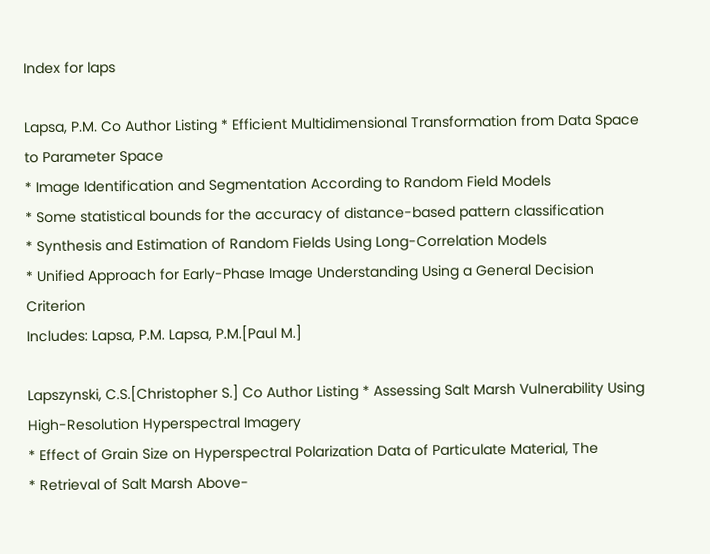Index for laps

Lapsa, P.M. Co Author Listing * Efficient Multidimensional Transformation from Data Space to Parameter Space
* Image Identification and Segmentation According to Random Field Models
* Some statistical bounds for the accuracy of distance-based pattern classification
* Synthesis and Estimation of Random Fields Using Long-Correlation Models
* Unified Approach for Early-Phase Image Understanding Using a General Decision Criterion
Includes: Lapsa, P.M. Lapsa, P.M.[Paul M.]

Lapszynski, C.S.[Christopher S.] Co Author Listing * Assessing Salt Marsh Vulnerability Using High-Resolution Hyperspectral Imagery
* Effect of Grain Size on Hyperspectral Polarization Data of Particulate Material, The
* Retrieval of Salt Marsh Above-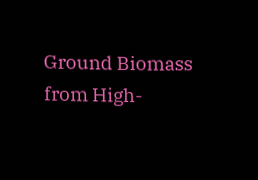Ground Biomass from High-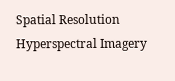Spatial Resolution Hyperspectral Imagery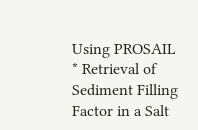Using PROSAIL
* Retrieval of Sediment Filling Factor in a Salt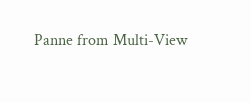Panne from Multi-View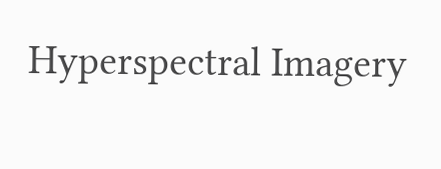Hyperspectral Imagery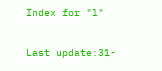Index for "l"

Last update:31-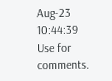Aug-23 10:44:39
Use for comments.